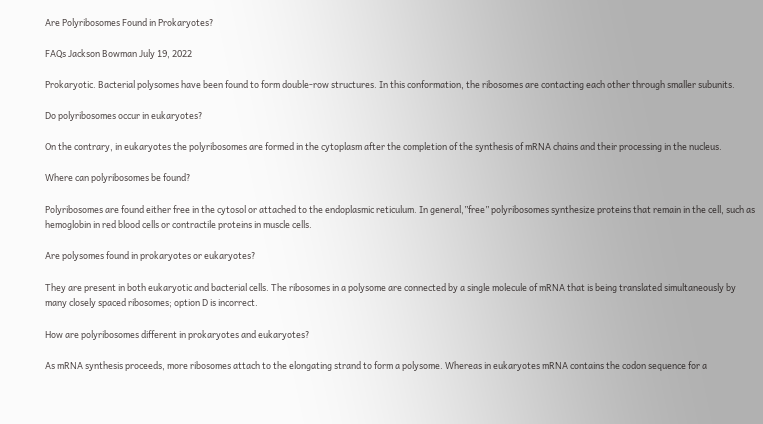Are Polyribosomes Found in Prokaryotes?

FAQs Jackson Bowman July 19, 2022

Prokaryotic. Bacterial polysomes have been found to form double-row structures. In this conformation, the ribosomes are contacting each other through smaller subunits.

Do polyribosomes occur in eukaryotes?

On the contrary, in eukaryotes the polyribosomes are formed in the cytoplasm after the completion of the synthesis of mRNA chains and their processing in the nucleus.

Where can polyribosomes be found?

Polyribosomes are found either free in the cytosol or attached to the endoplasmic reticulum. In general,”free” polyribosomes synthesize proteins that remain in the cell, such as hemoglobin in red blood cells or contractile proteins in muscle cells.

Are polysomes found in prokaryotes or eukaryotes?

They are present in both eukaryotic and bacterial cells. The ribosomes in a polysome are connected by a single molecule of mRNA that is being translated simultaneously by many closely spaced ribosomes; option D is incorrect.

How are polyribosomes different in prokaryotes and eukaryotes?

As mRNA synthesis proceeds, more ribosomes attach to the elongating strand to form a polysome. Whereas in eukaryotes mRNA contains the codon sequence for a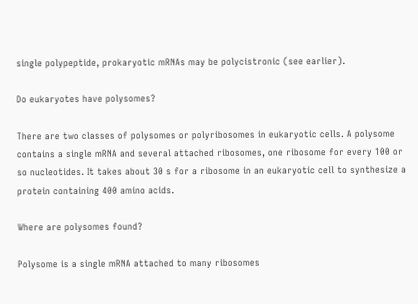single polypeptide, prokaryotic mRNAs may be polycistronic (see earlier).

Do eukaryotes have polysomes?

There are two classes of polysomes or polyribosomes in eukaryotic cells. A polysome contains a single mRNA and several attached ribosomes, one ribosome for every 100 or so nucleotides. It takes about 30 s for a ribosome in an eukaryotic cell to synthesize a protein containing 400 amino acids.

Where are polysomes found?

Polysome is a single mRNA attached to many ribosomes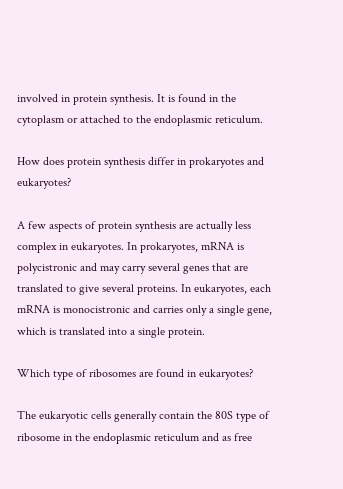involved in protein synthesis. It is found in the cytoplasm or attached to the endoplasmic reticulum.

How does protein synthesis differ in prokaryotes and eukaryotes?

A few aspects of protein synthesis are actually less complex in eukaryotes. In prokaryotes, mRNA is polycistronic and may carry several genes that are translated to give several proteins. In eukaryotes, each mRNA is monocistronic and carries only a single gene, which is translated into a single protein.

Which type of ribosomes are found in eukaryotes?

The eukaryotic cells generally contain the 80S type of ribosome in the endoplasmic reticulum and as free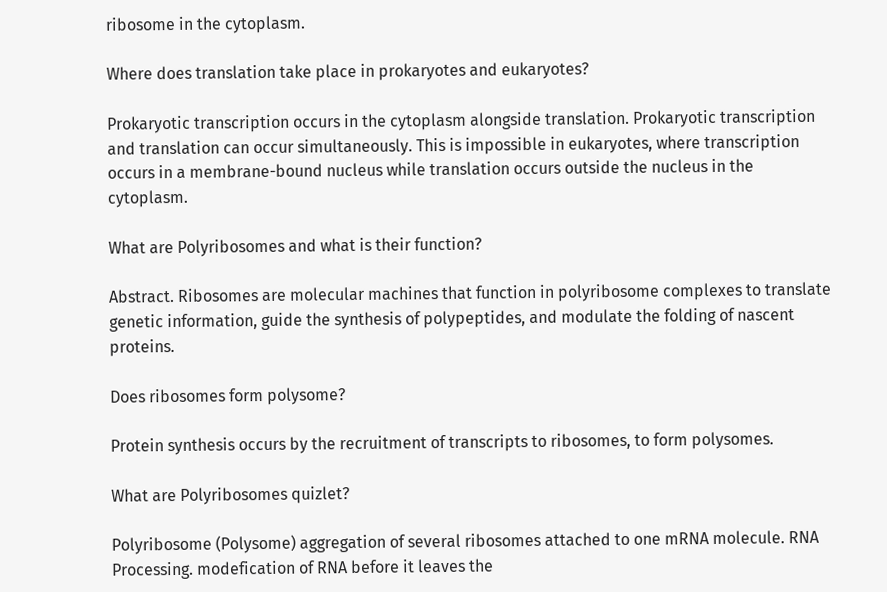ribosome in the cytoplasm.

Where does translation take place in prokaryotes and eukaryotes?

Prokaryotic transcription occurs in the cytoplasm alongside translation. Prokaryotic transcription and translation can occur simultaneously. This is impossible in eukaryotes, where transcription occurs in a membrane-bound nucleus while translation occurs outside the nucleus in the cytoplasm.

What are Polyribosomes and what is their function?

Abstract. Ribosomes are molecular machines that function in polyribosome complexes to translate genetic information, guide the synthesis of polypeptides, and modulate the folding of nascent proteins.

Does ribosomes form polysome?

Protein synthesis occurs by the recruitment of transcripts to ribosomes, to form polysomes.

What are Polyribosomes quizlet?

Polyribosome (Polysome) aggregation of several ribosomes attached to one mRNA molecule. RNA Processing. modefication of RNA before it leaves the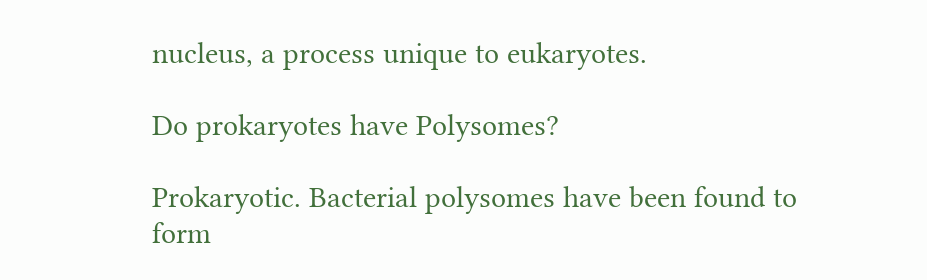nucleus, a process unique to eukaryotes.

Do prokaryotes have Polysomes?

Prokaryotic. Bacterial polysomes have been found to form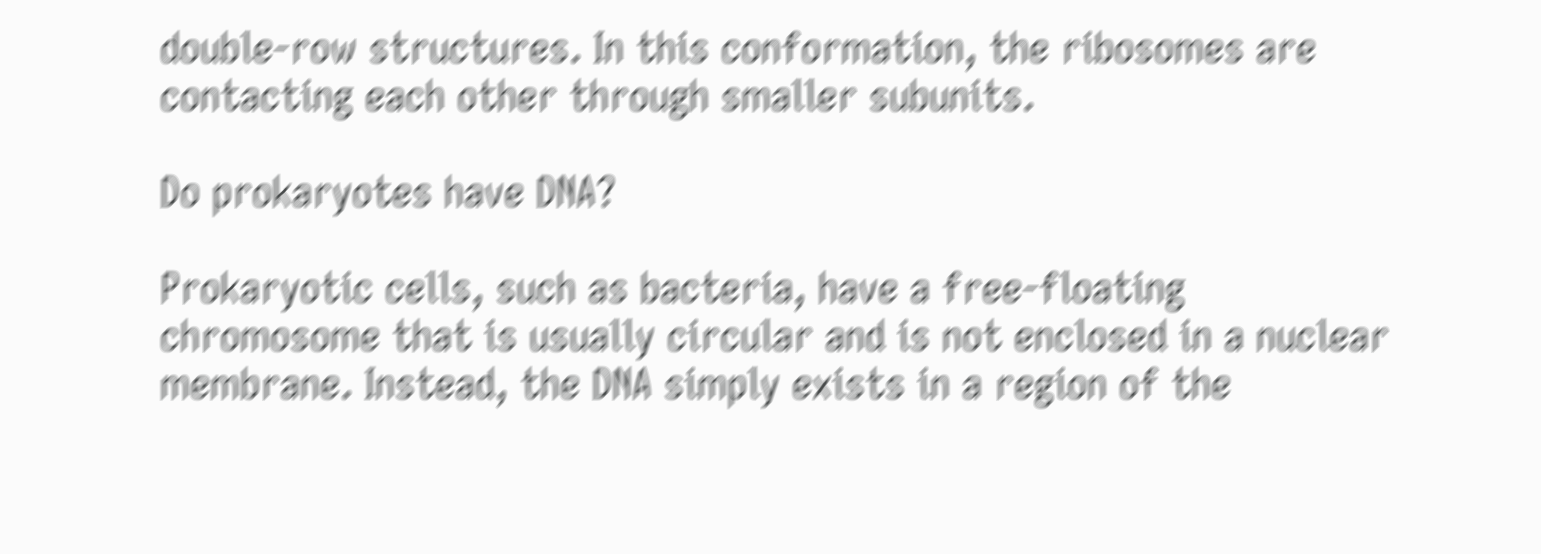double-row structures. In this conformation, the ribosomes are contacting each other through smaller subunits.

Do prokaryotes have DNA?

Prokaryotic cells, such as bacteria, have a free-floating chromosome that is usually circular and is not enclosed in a nuclear membrane. Instead, the DNA simply exists in a region of the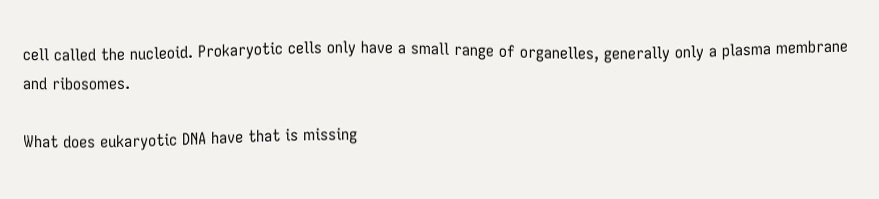cell called the nucleoid. Prokaryotic cells only have a small range of organelles, generally only a plasma membrane and ribosomes.

What does eukaryotic DNA have that is missing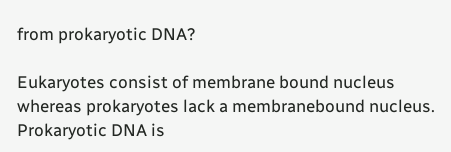from prokaryotic DNA?

Eukaryotes consist of membrane bound nucleus whereas prokaryotes lack a membranebound nucleus. Prokaryotic DNA is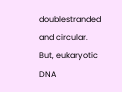doublestranded and circular. But, eukaryotic DNA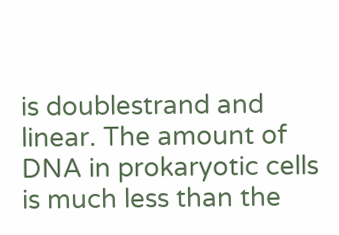is doublestrand and linear. The amount of DNA in prokaryotic cells is much less than the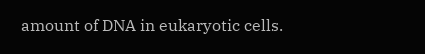amount of DNA in eukaryotic cells.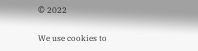© 2022

We use cookies to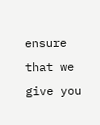ensure that we give you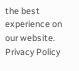the best experience on our website.
Privacy Policy